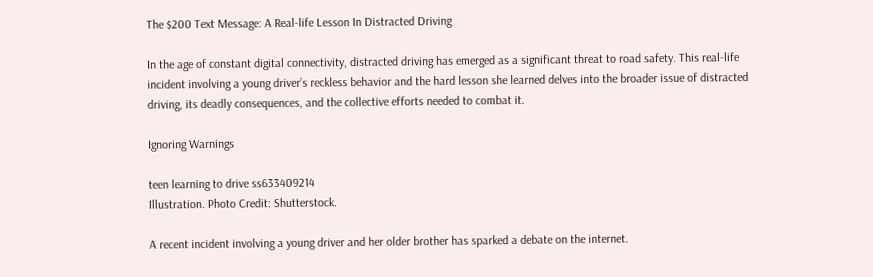The $200 Text Message: A Real-life Lesson In Distracted Driving

In the age of constant digital connectivity, distracted driving has emerged as a significant threat to road safety. This real-life incident involving a young driver’s reckless behavior and the hard lesson she learned delves into the broader issue of distracted driving, its deadly consequences, and the collective efforts needed to combat it.

Ignoring Warnings

teen learning to drive ss633409214
Illustration. Photo Credit: Shutterstock.

A recent incident involving a young driver and her older brother has sparked a debate on the internet.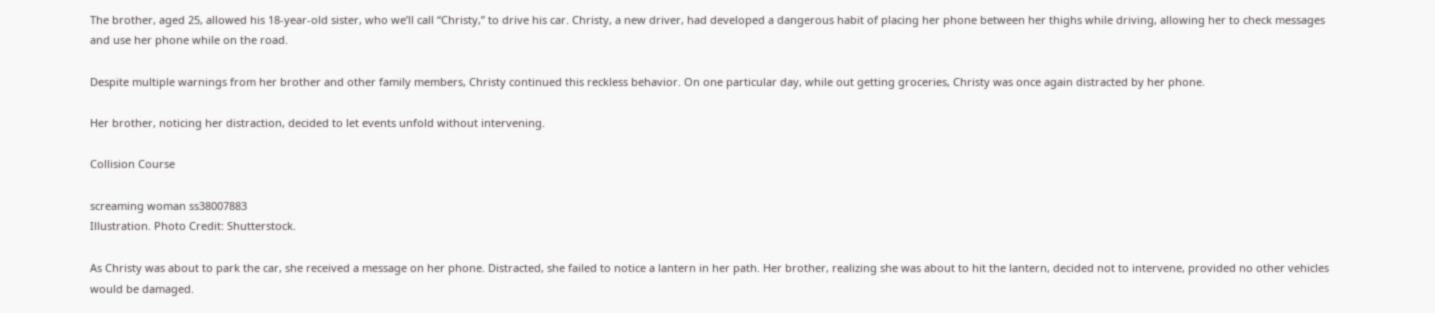The brother, aged 25, allowed his 18-year-old sister, who we’ll call “Christy,” to drive his car. Christy, a new driver, had developed a dangerous habit of placing her phone between her thighs while driving, allowing her to check messages and use her phone while on the road.

Despite multiple warnings from her brother and other family members, Christy continued this reckless behavior. On one particular day, while out getting groceries, Christy was once again distracted by her phone.

Her brother, noticing her distraction, decided to let events unfold without intervening.

Collision Course

screaming woman ss38007883
Illustration. Photo Credit: Shutterstock.

As Christy was about to park the car, she received a message on her phone. Distracted, she failed to notice a lantern in her path. Her brother, realizing she was about to hit the lantern, decided not to intervene, provided no other vehicles would be damaged.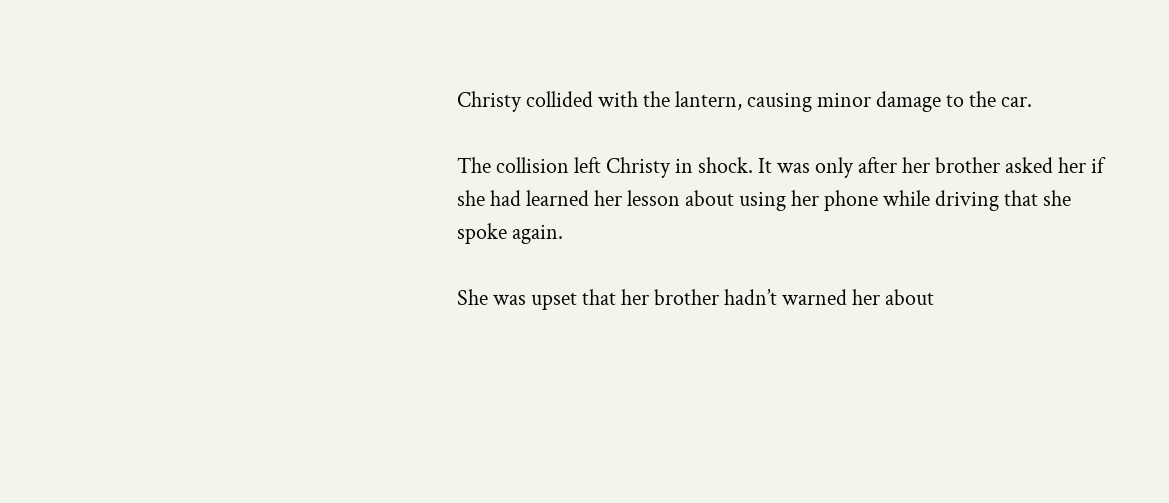Christy collided with the lantern, causing minor damage to the car.

The collision left Christy in shock. It was only after her brother asked her if she had learned her lesson about using her phone while driving that she spoke again.

She was upset that her brother hadn’t warned her about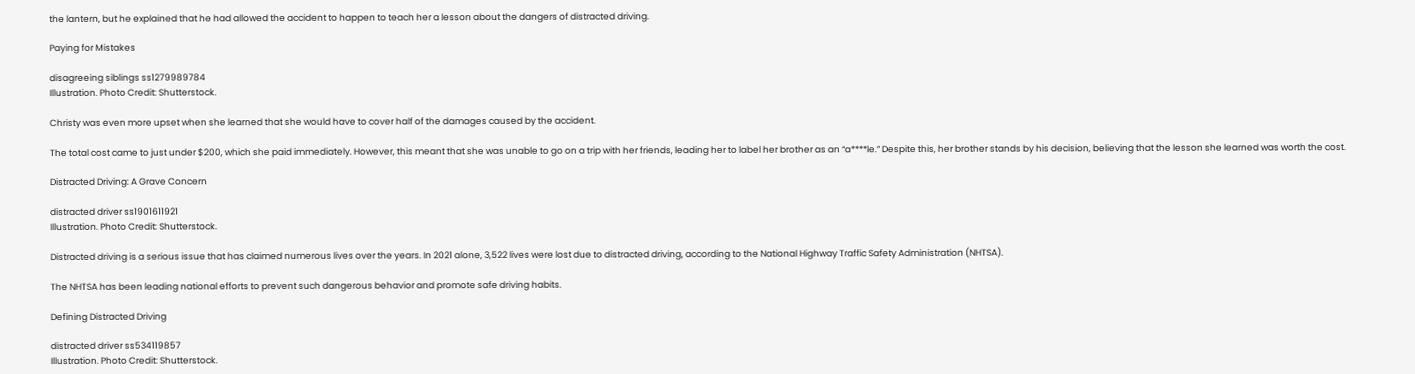the lantern, but he explained that he had allowed the accident to happen to teach her a lesson about the dangers of distracted driving.

Paying for Mistakes

disagreeing siblings ss1279989784
Illustration. Photo Credit: Shutterstock.

Christy was even more upset when she learned that she would have to cover half of the damages caused by the accident.

The total cost came to just under $200, which she paid immediately. However, this meant that she was unable to go on a trip with her friends, leading her to label her brother as an “a****le.” Despite this, her brother stands by his decision, believing that the lesson she learned was worth the cost.

Distracted Driving: A Grave Concern

distracted driver ss1901611921
Illustration. Photo Credit: Shutterstock.

Distracted driving is a serious issue that has claimed numerous lives over the years. In 2021 alone, 3,522 lives were lost due to distracted driving, according to the National Highway Traffic Safety Administration (NHTSA).

The NHTSA has been leading national efforts to prevent such dangerous behavior and promote safe driving habits.

Defining Distracted Driving

distracted driver ss534119857
Illustration. Photo Credit: Shutterstock.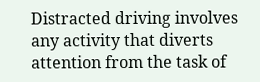Distracted driving involves any activity that diverts attention from the task of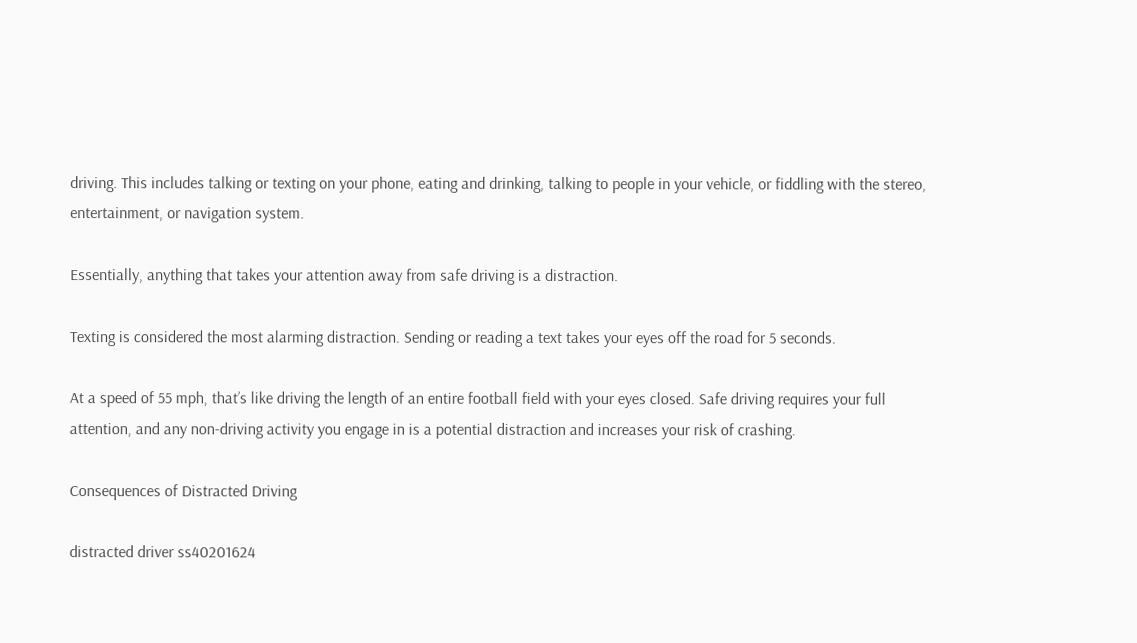driving. This includes talking or texting on your phone, eating and drinking, talking to people in your vehicle, or fiddling with the stereo, entertainment, or navigation system.

Essentially, anything that takes your attention away from safe driving is a distraction.

Texting is considered the most alarming distraction. Sending or reading a text takes your eyes off the road for 5 seconds.

At a speed of 55 mph, that’s like driving the length of an entire football field with your eyes closed. Safe driving requires your full attention, and any non-driving activity you engage in is a potential distraction and increases your risk of crashing.

Consequences of Distracted Driving

distracted driver ss40201624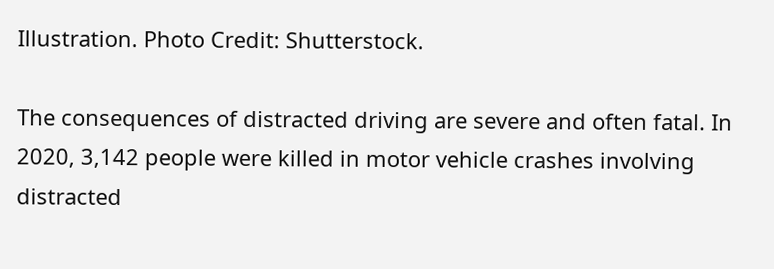Illustration. Photo Credit: Shutterstock.

The consequences of distracted driving are severe and often fatal. In 2020, 3,142 people were killed in motor vehicle crashes involving distracted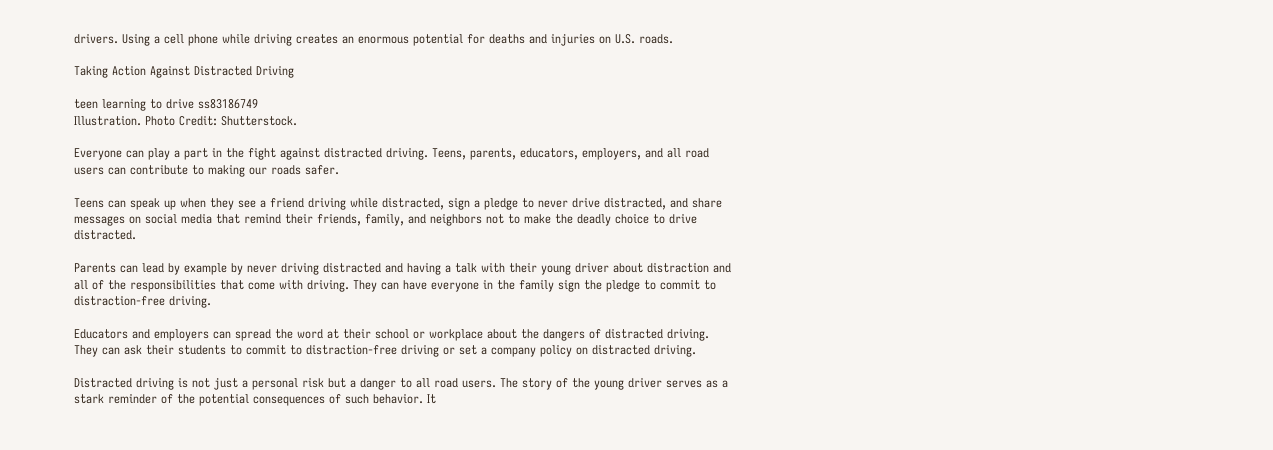drivers. Using a cell phone while driving creates an enormous potential for deaths and injuries on U.S. roads.

Taking Action Against Distracted Driving

teen learning to drive ss83186749
Illustration. Photo Credit: Shutterstock.

Everyone can play a part in the fight against distracted driving. Teens, parents, educators, employers, and all road users can contribute to making our roads safer.

Teens can speak up when they see a friend driving while distracted, sign a pledge to never drive distracted, and share messages on social media that remind their friends, family, and neighbors not to make the deadly choice to drive distracted.

Parents can lead by example by never driving distracted and having a talk with their young driver about distraction and all of the responsibilities that come with driving. They can have everyone in the family sign the pledge to commit to distraction-free driving.

Educators and employers can spread the word at their school or workplace about the dangers of distracted driving. They can ask their students to commit to distraction-free driving or set a company policy on distracted driving.

Distracted driving is not just a personal risk but a danger to all road users. The story of the young driver serves as a stark reminder of the potential consequences of such behavior. It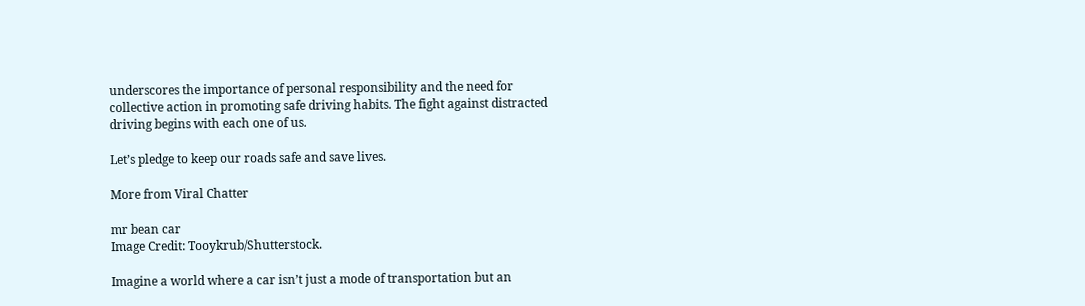underscores the importance of personal responsibility and the need for collective action in promoting safe driving habits. The fight against distracted driving begins with each one of us.

Let’s pledge to keep our roads safe and save lives.

More from Viral Chatter

mr bean car
Image Credit: Tooykrub/Shutterstock.

Imagine a world where a car isn’t just a mode of transportation but an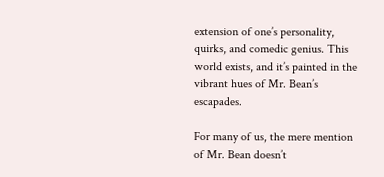extension of one’s personality, quirks, and comedic genius. This world exists, and it’s painted in the vibrant hues of Mr. Bean’s escapades.

For many of us, the mere mention of Mr. Bean doesn’t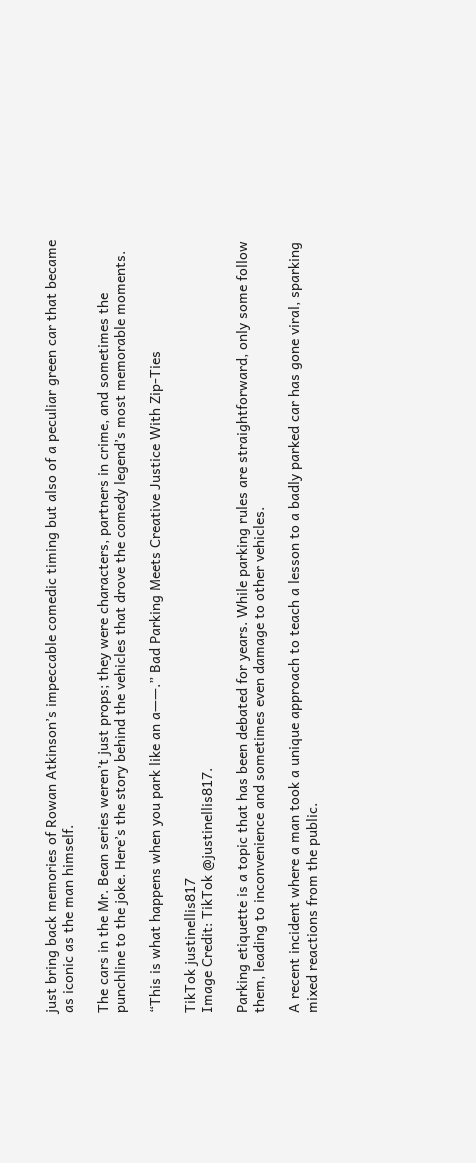just bring back memories of Rowan Atkinson’s impeccable comedic timing but also of a peculiar green car that became as iconic as the man himself.

The cars in the Mr. Bean series weren’t just props; they were characters, partners in crime, and sometimes the punchline to the joke. Here’s the story behind the vehicles that drove the comedy legend’s most memorable moments.

“This is what happens when you park like an a——.” Bad Parking Meets Creative Justice With Zip-Ties

TikTok justinellis817
Image Credit: TikTok @justinellis817.

Parking etiquette is a topic that has been debated for years. While parking rules are straightforward, only some follow them, leading to inconvenience and sometimes even damage to other vehicles.

A recent incident where a man took a unique approach to teach a lesson to a badly parked car has gone viral, sparking mixed reactions from the public.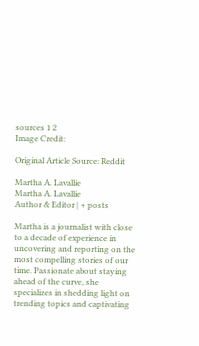sources 1 2
Image Credit:

Original Article Source: Reddit

Martha A. Lavallie
Martha A. Lavallie
Author & Editor | + posts

Martha is a journalist with close to a decade of experience in uncovering and reporting on the most compelling stories of our time. Passionate about staying ahead of the curve, she specializes in shedding light on trending topics and captivating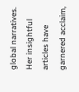global narratives. Her insightful articles have garnered acclaim,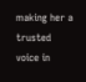making her a trusted voice in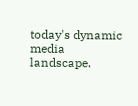today's dynamic media landscape.